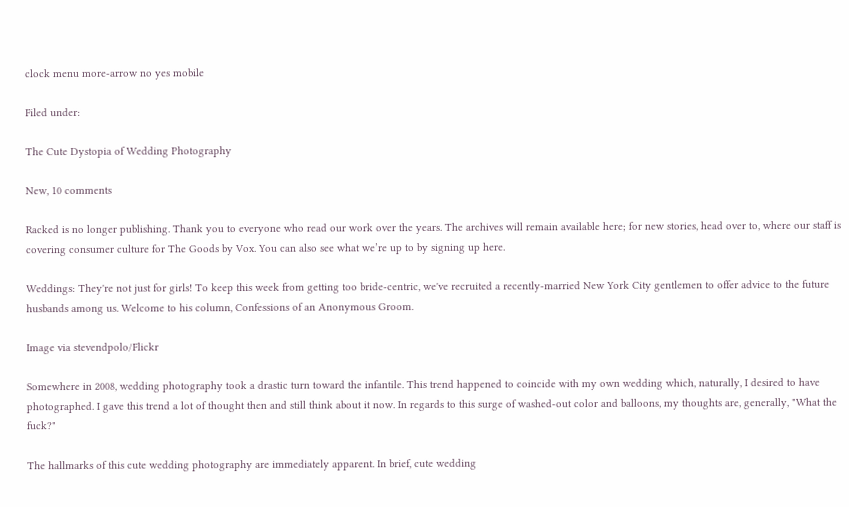clock menu more-arrow no yes mobile

Filed under:

The Cute Dystopia of Wedding Photography

New, 10 comments

Racked is no longer publishing. Thank you to everyone who read our work over the years. The archives will remain available here; for new stories, head over to, where our staff is covering consumer culture for The Goods by Vox. You can also see what we’re up to by signing up here.

Weddings: They're not just for girls! To keep this week from getting too bride-centric, we've recruited a recently-married New York City gentlemen to offer advice to the future husbands among us. Welcome to his column, Confessions of an Anonymous Groom.

Image via stevendpolo/Flickr

Somewhere in 2008, wedding photography took a drastic turn toward the infantile. This trend happened to coincide with my own wedding which, naturally, I desired to have photographed. I gave this trend a lot of thought then and still think about it now. In regards to this surge of washed-out color and balloons, my thoughts are, generally, "What the fuck?"

The hallmarks of this cute wedding photography are immediately apparent. In brief, cute wedding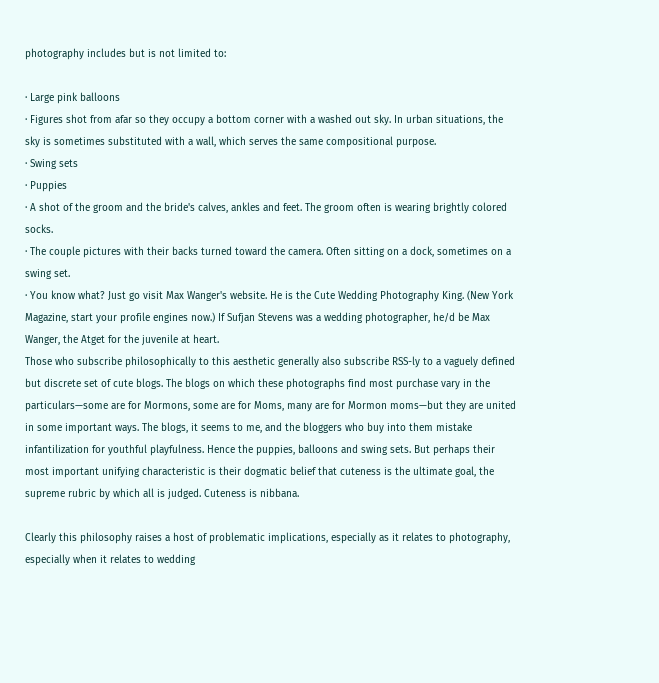photography includes but is not limited to:

· Large pink balloons
· Figures shot from afar so they occupy a bottom corner with a washed out sky. In urban situations, the sky is sometimes substituted with a wall, which serves the same compositional purpose.
· Swing sets
· Puppies
· A shot of the groom and the bride's calves, ankles and feet. The groom often is wearing brightly colored socks.
· The couple pictures with their backs turned toward the camera. Often sitting on a dock, sometimes on a swing set.
· You know what? Just go visit Max Wanger's website. He is the Cute Wedding Photography King. (New York Magazine, start your profile engines now.) If Sufjan Stevens was a wedding photographer, he/d be Max Wanger, the Atget for the juvenile at heart.
Those who subscribe philosophically to this aesthetic generally also subscribe RSS-ly to a vaguely defined but discrete set of cute blogs. The blogs on which these photographs find most purchase vary in the particulars—some are for Mormons, some are for Moms, many are for Mormon moms—but they are united in some important ways. The blogs, it seems to me, and the bloggers who buy into them mistake infantilization for youthful playfulness. Hence the puppies, balloons and swing sets. But perhaps their most important unifying characteristic is their dogmatic belief that cuteness is the ultimate goal, the supreme rubric by which all is judged. Cuteness is nibbana.

Clearly this philosophy raises a host of problematic implications, especially as it relates to photography, especially when it relates to wedding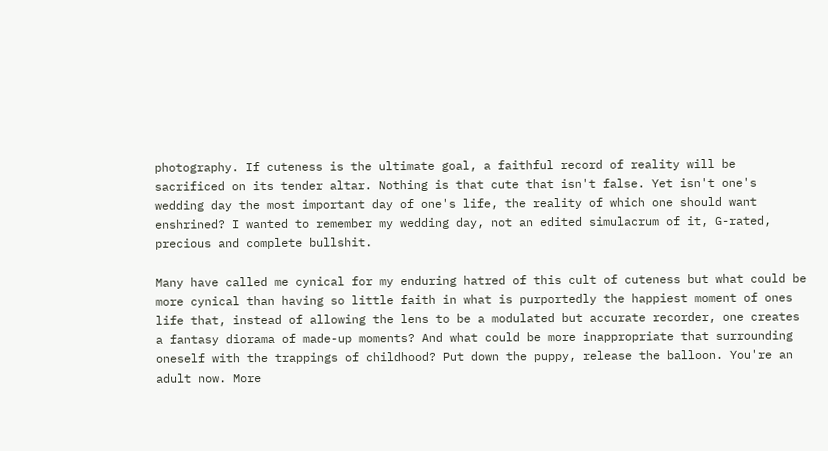photography. If cuteness is the ultimate goal, a faithful record of reality will be sacrificed on its tender altar. Nothing is that cute that isn't false. Yet isn't one's wedding day the most important day of one's life, the reality of which one should want enshrined? I wanted to remember my wedding day, not an edited simulacrum of it, G-rated, precious and complete bullshit.

Many have called me cynical for my enduring hatred of this cult of cuteness but what could be more cynical than having so little faith in what is purportedly the happiest moment of ones life that, instead of allowing the lens to be a modulated but accurate recorder, one creates a fantasy diorama of made-up moments? And what could be more inappropriate that surrounding oneself with the trappings of childhood? Put down the puppy, release the balloon. You're an adult now. More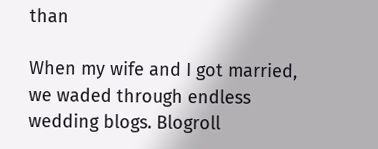than

When my wife and I got married, we waded through endless wedding blogs. Blogroll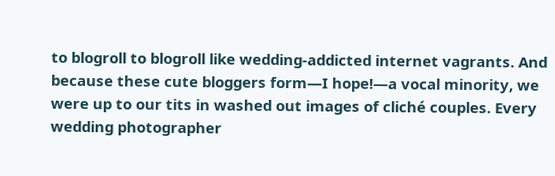to blogroll to blogroll like wedding-addicted internet vagrants. And because these cute bloggers form—I hope!—a vocal minority, we were up to our tits in washed out images of cliché couples. Every wedding photographer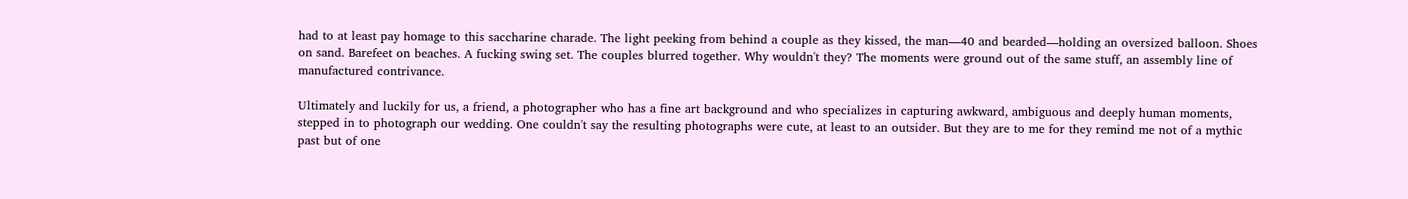had to at least pay homage to this saccharine charade. The light peeking from behind a couple as they kissed, the man—40 and bearded—holding an oversized balloon. Shoes on sand. Barefeet on beaches. A fucking swing set. The couples blurred together. Why wouldn't they? The moments were ground out of the same stuff, an assembly line of manufactured contrivance.

Ultimately and luckily for us, a friend, a photographer who has a fine art background and who specializes in capturing awkward, ambiguous and deeply human moments,
stepped in to photograph our wedding. One couldn't say the resulting photographs were cute, at least to an outsider. But they are to me for they remind me not of a mythic past but of one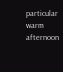particular warm afternoon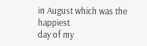in August which was the happiest
day of my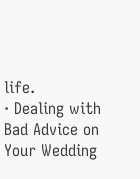life.
· Dealing with Bad Advice on Your Wedding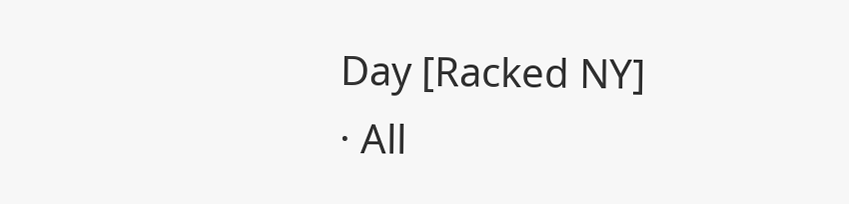Day [Racked NY]
· All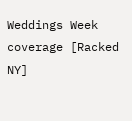Weddings Week coverage [Racked NY]